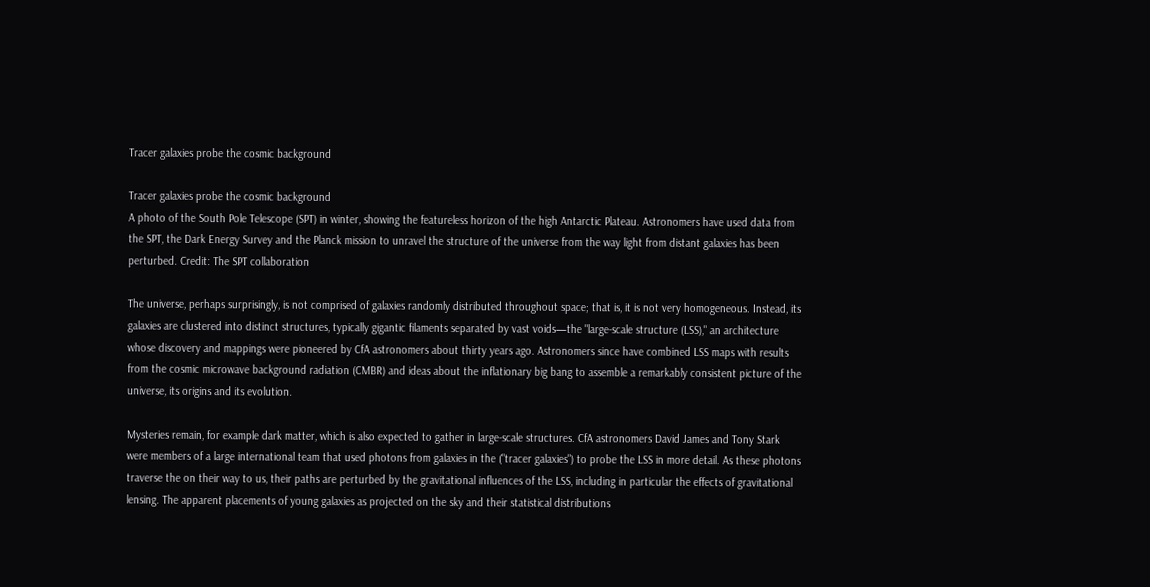Tracer galaxies probe the cosmic background

Tracer galaxies probe the cosmic background
A photo of the South Pole Telescope (SPT) in winter, showing the featureless horizon of the high Antarctic Plateau. Astronomers have used data from the SPT, the Dark Energy Survey and the Planck mission to unravel the structure of the universe from the way light from distant galaxies has been perturbed. Credit: The SPT collaboration

The universe, perhaps surprisingly, is not comprised of galaxies randomly distributed throughout space; that is, it is not very homogeneous. Instead, its galaxies are clustered into distinct structures, typically gigantic filaments separated by vast voids—the "large-scale structure (LSS)," an architecture whose discovery and mappings were pioneered by CfA astronomers about thirty years ago. Astronomers since have combined LSS maps with results from the cosmic microwave background radiation (CMBR) and ideas about the inflationary big bang to assemble a remarkably consistent picture of the universe, its origins and its evolution.

Mysteries remain, for example dark matter, which is also expected to gather in large-scale structures. CfA astronomers David James and Tony Stark were members of a large international team that used photons from galaxies in the ("tracer galaxies") to probe the LSS in more detail. As these photons traverse the on their way to us, their paths are perturbed by the gravitational influences of the LSS, including in particular the effects of gravitational lensing. The apparent placements of young galaxies as projected on the sky and their statistical distributions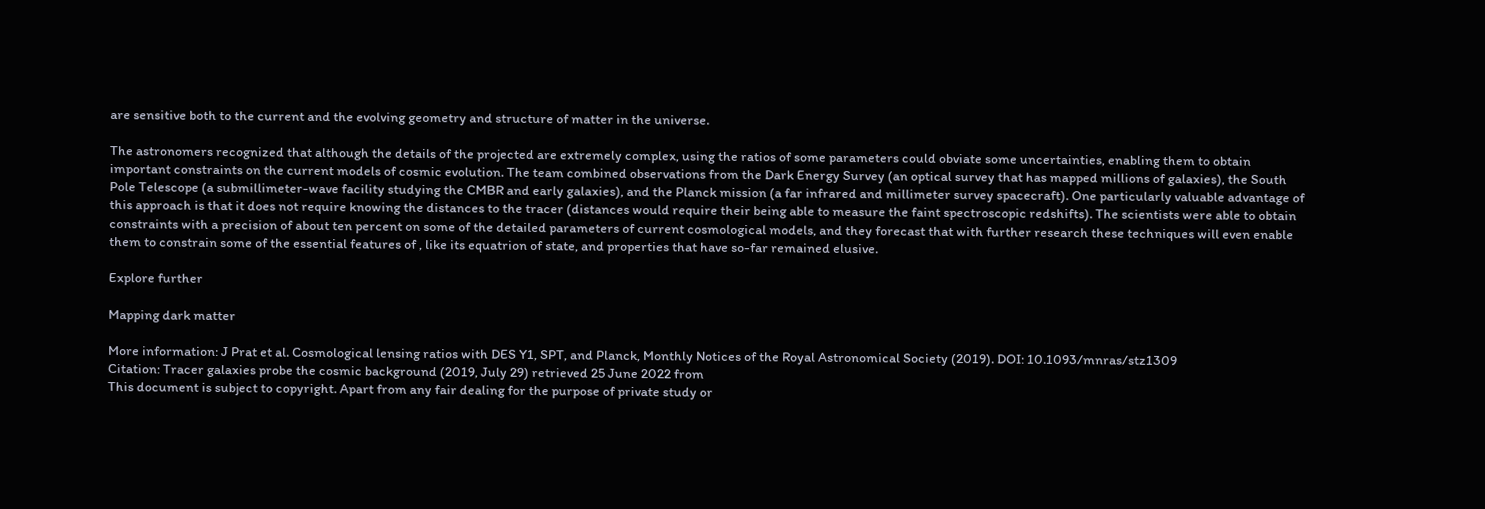are sensitive both to the current and the evolving geometry and structure of matter in the universe.

The astronomers recognized that although the details of the projected are extremely complex, using the ratios of some parameters could obviate some uncertainties, enabling them to obtain important constraints on the current models of cosmic evolution. The team combined observations from the Dark Energy Survey (an optical survey that has mapped millions of galaxies), the South Pole Telescope (a submillimeter-wave facility studying the CMBR and early galaxies), and the Planck mission (a far infrared and millimeter survey spacecraft). One particularly valuable advantage of this approach is that it does not require knowing the distances to the tracer (distances would require their being able to measure the faint spectroscopic redshifts). The scientists were able to obtain constraints with a precision of about ten percent on some of the detailed parameters of current cosmological models, and they forecast that with further research these techniques will even enable them to constrain some of the essential features of , like its equatrion of state, and properties that have so-far remained elusive.

Explore further

Mapping dark matter

More information: J Prat et al. Cosmological lensing ratios with DES Y1, SPT, and Planck, Monthly Notices of the Royal Astronomical Society (2019). DOI: 10.1093/mnras/stz1309
Citation: Tracer galaxies probe the cosmic background (2019, July 29) retrieved 25 June 2022 from
This document is subject to copyright. Apart from any fair dealing for the purpose of private study or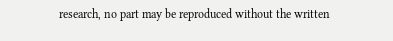research, no part may be reproduced without the written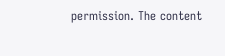permission. The content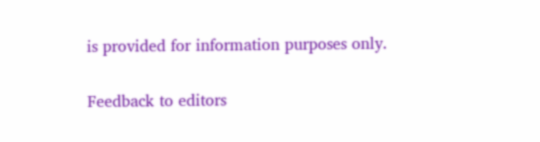is provided for information purposes only.

Feedback to editors